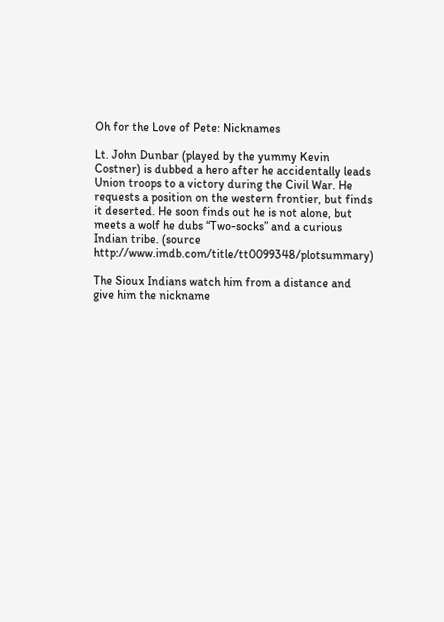Oh for the Love of Pete: Nicknames

Lt. John Dunbar (played by the yummy Kevin Costner) is dubbed a hero after he accidentally leads Union troops to a victory during the Civil War. He requests a position on the western frontier, but finds it deserted. He soon finds out he is not alone, but meets a wolf he dubs “Two-socks” and a curious Indian tribe. (source http://www.imdb.com/title/tt0099348/plotsummary)

The Sioux Indians watch him from a distance and give him the nickname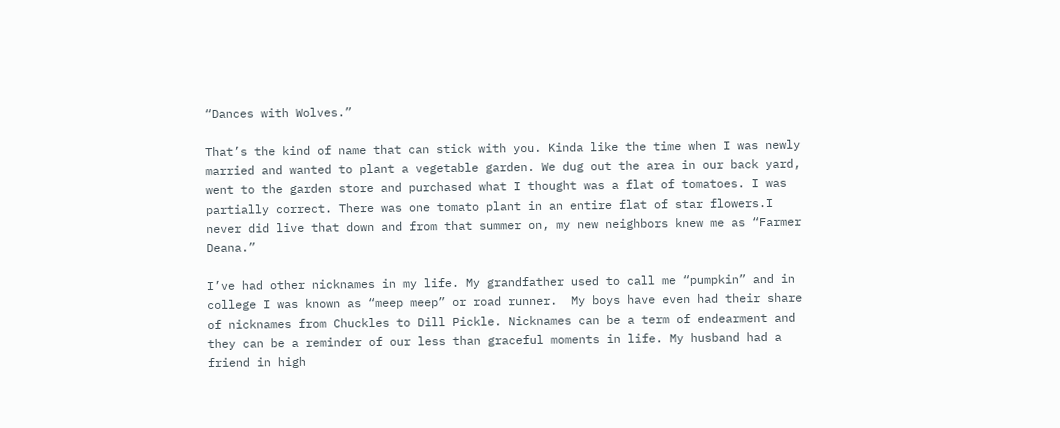“Dances with Wolves.”

That’s the kind of name that can stick with you. Kinda like the time when I was newly married and wanted to plant a vegetable garden. We dug out the area in our back yard, went to the garden store and purchased what I thought was a flat of tomatoes. I was partially correct. There was one tomato plant in an entire flat of star flowers.I never did live that down and from that summer on, my new neighbors knew me as “Farmer Deana.”

I’ve had other nicknames in my life. My grandfather used to call me “pumpkin” and in college I was known as “meep meep” or road runner.  My boys have even had their share of nicknames from Chuckles to Dill Pickle. Nicknames can be a term of endearment and they can be a reminder of our less than graceful moments in life. My husband had a friend in high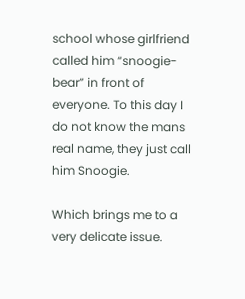school whose girlfriend called him “snoogie-bear” in front of everyone. To this day I do not know the mans real name, they just call him Snoogie.

Which brings me to a very delicate issue.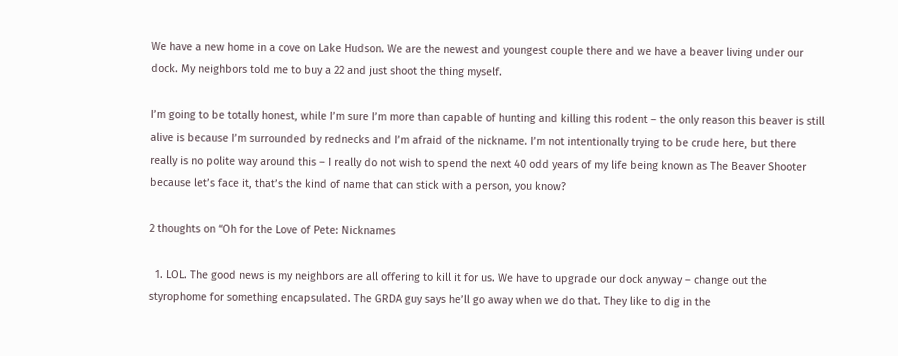We have a new home in a cove on Lake Hudson. We are the newest and youngest couple there and we have a beaver living under our dock. My neighbors told me to buy a 22 and just shoot the thing myself.

I’m going to be totally honest, while I’m sure I’m more than capable of hunting and killing this rodent – the only reason this beaver is still alive is because I’m surrounded by rednecks and I’m afraid of the nickname. I’m not intentionally trying to be crude here, but there really is no polite way around this – I really do not wish to spend the next 40 odd years of my life being known as The Beaver Shooter  because let’s face it, that’s the kind of name that can stick with a person, you know?

2 thoughts on “Oh for the Love of Pete: Nicknames

  1. LOL. The good news is my neighbors are all offering to kill it for us. We have to upgrade our dock anyway – change out the styrophome for something encapsulated. The GRDA guy says he’ll go away when we do that. They like to dig in the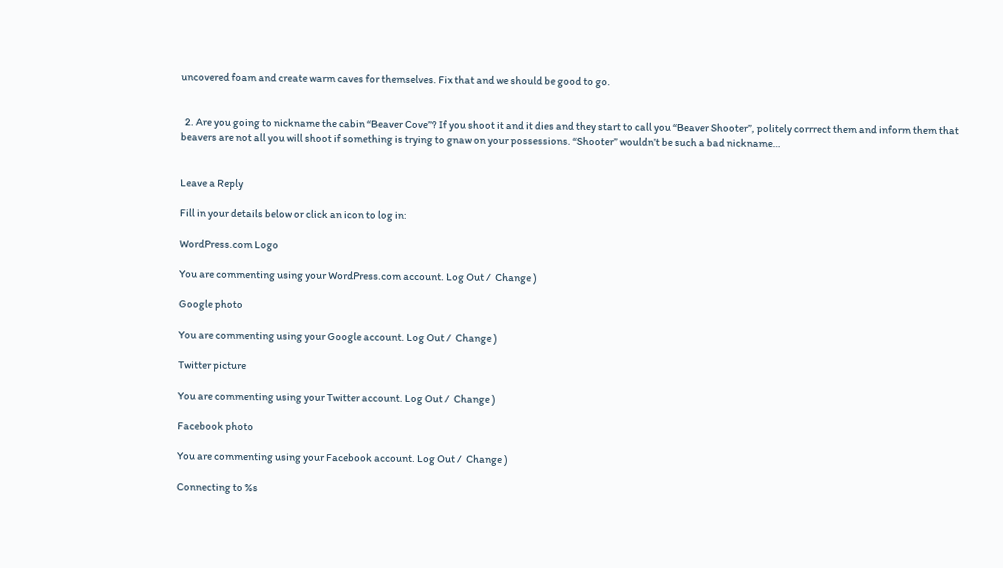uncovered foam and create warm caves for themselves. Fix that and we should be good to go.


  2. Are you going to nickname the cabin “Beaver Cove”? If you shoot it and it dies and they start to call you “Beaver Shooter”, politely corrrect them and inform them that beavers are not all you will shoot if something is trying to gnaw on your possessions. “Shooter” wouldn’t be such a bad nickname…


Leave a Reply

Fill in your details below or click an icon to log in:

WordPress.com Logo

You are commenting using your WordPress.com account. Log Out /  Change )

Google photo

You are commenting using your Google account. Log Out /  Change )

Twitter picture

You are commenting using your Twitter account. Log Out /  Change )

Facebook photo

You are commenting using your Facebook account. Log Out /  Change )

Connecting to %s